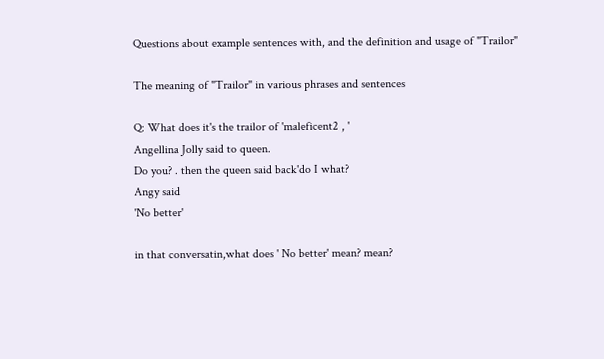Questions about example sentences with, and the definition and usage of "Trailor"

The meaning of "Trailor" in various phrases and sentences

Q: What does it's the trailor of 'maleficent2 , '
Angellina Jolly said to queen.
Do you? . then the queen said back'do I what?
Angy said
'No better'

in that conversatin,what does ' No better' mean? mean?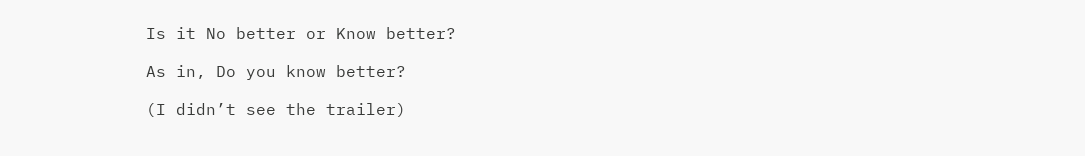Is it No better or Know better?

As in, Do you know better?

(I didn’t see the trailer)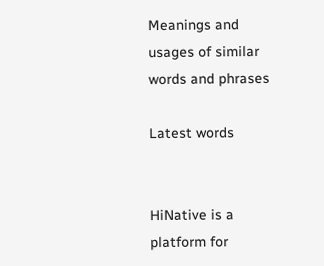Meanings and usages of similar words and phrases

Latest words


HiNative is a platform for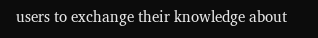users to exchange their knowledge about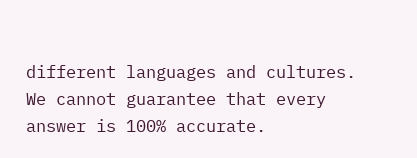different languages and cultures. We cannot guarantee that every answer is 100% accurate.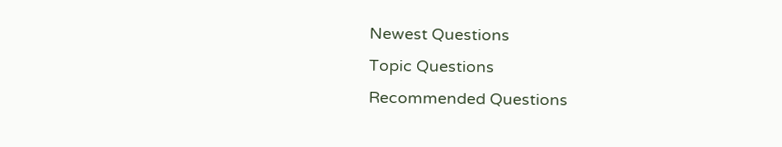Newest Questions
Topic Questions
Recommended Questions